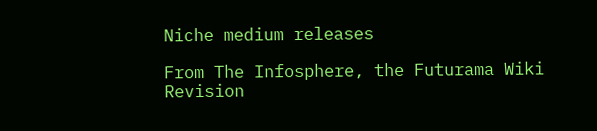Niche medium releases

From The Infosphere, the Futurama Wiki
Revision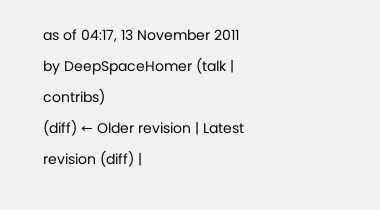as of 04:17, 13 November 2011 by DeepSpaceHomer (talk | contribs)
(diff) ← Older revision | Latest revision (diff) |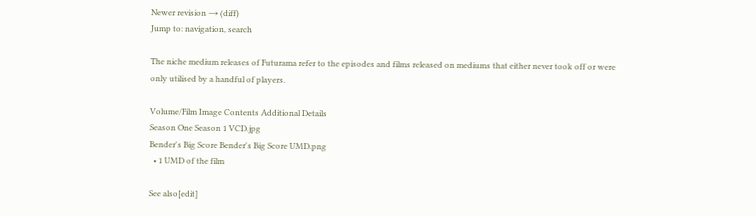Newer revision → (diff)
Jump to: navigation, search

The niche medium releases of Futurama refer to the episodes and films released on mediums that either never took off or were only utilised by a handful of players.

Volume/Film Image Contents Additional Details
Season One Season 1 VCD.jpg
Bender's Big Score Bender's Big Score UMD.png
  • 1 UMD of the film

See also[edit]